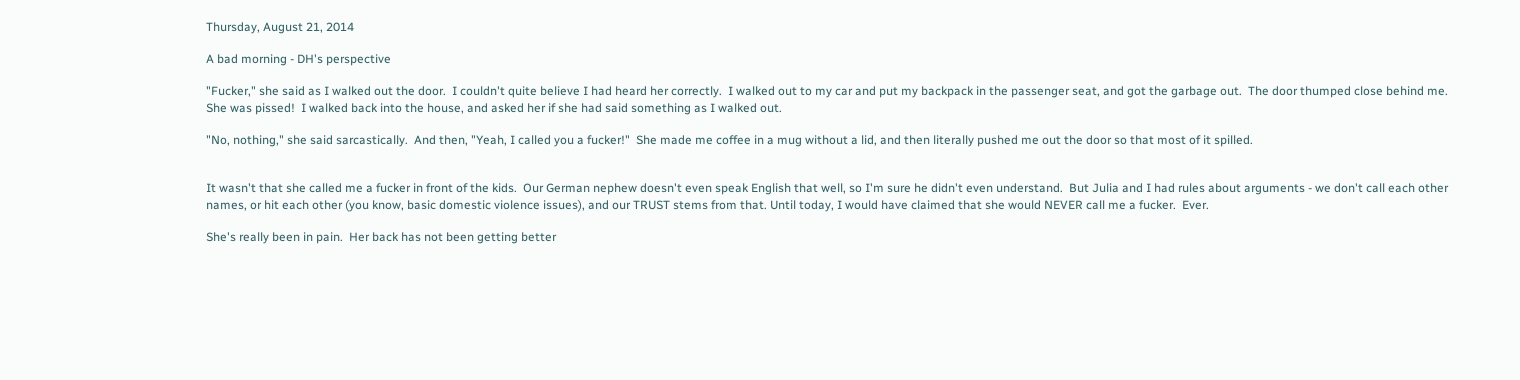Thursday, August 21, 2014

A bad morning - DH's perspective

"Fucker," she said as I walked out the door.  I couldn't quite believe I had heard her correctly.  I walked out to my car and put my backpack in the passenger seat, and got the garbage out.  The door thumped close behind me.  She was pissed!  I walked back into the house, and asked her if she had said something as I walked out.

"No, nothing," she said sarcastically.  And then, "Yeah, I called you a fucker!"  She made me coffee in a mug without a lid, and then literally pushed me out the door so that most of it spilled.


It wasn't that she called me a fucker in front of the kids.  Our German nephew doesn't even speak English that well, so I'm sure he didn't even understand.  But Julia and I had rules about arguments - we don't call each other names, or hit each other (you know, basic domestic violence issues), and our TRUST stems from that. Until today, I would have claimed that she would NEVER call me a fucker.  Ever.

She's really been in pain.  Her back has not been getting better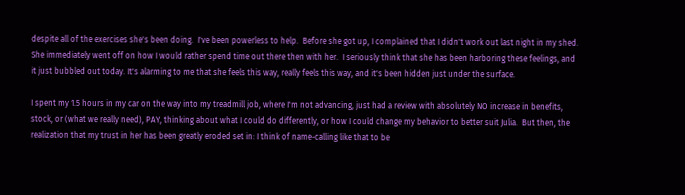despite all of the exercises she's been doing.  I've been powerless to help.  Before she got up, I complained that I didn't work out last night in my shed.  She immediately went off on how I would rather spend time out there then with her.  I seriously think that she has been harboring these feelings, and it just bubbled out today. It's alarming to me that she feels this way, really feels this way, and it's been hidden just under the surface.

I spent my 1.5 hours in my car on the way into my treadmill job, where I'm not advancing, just had a review with absolutely NO increase in benefits, stock, or (what we really need), PAY, thinking about what I could do differently, or how I could change my behavior to better suit Julia.  But then, the realization that my trust in her has been greatly eroded set in: I think of name-calling like that to be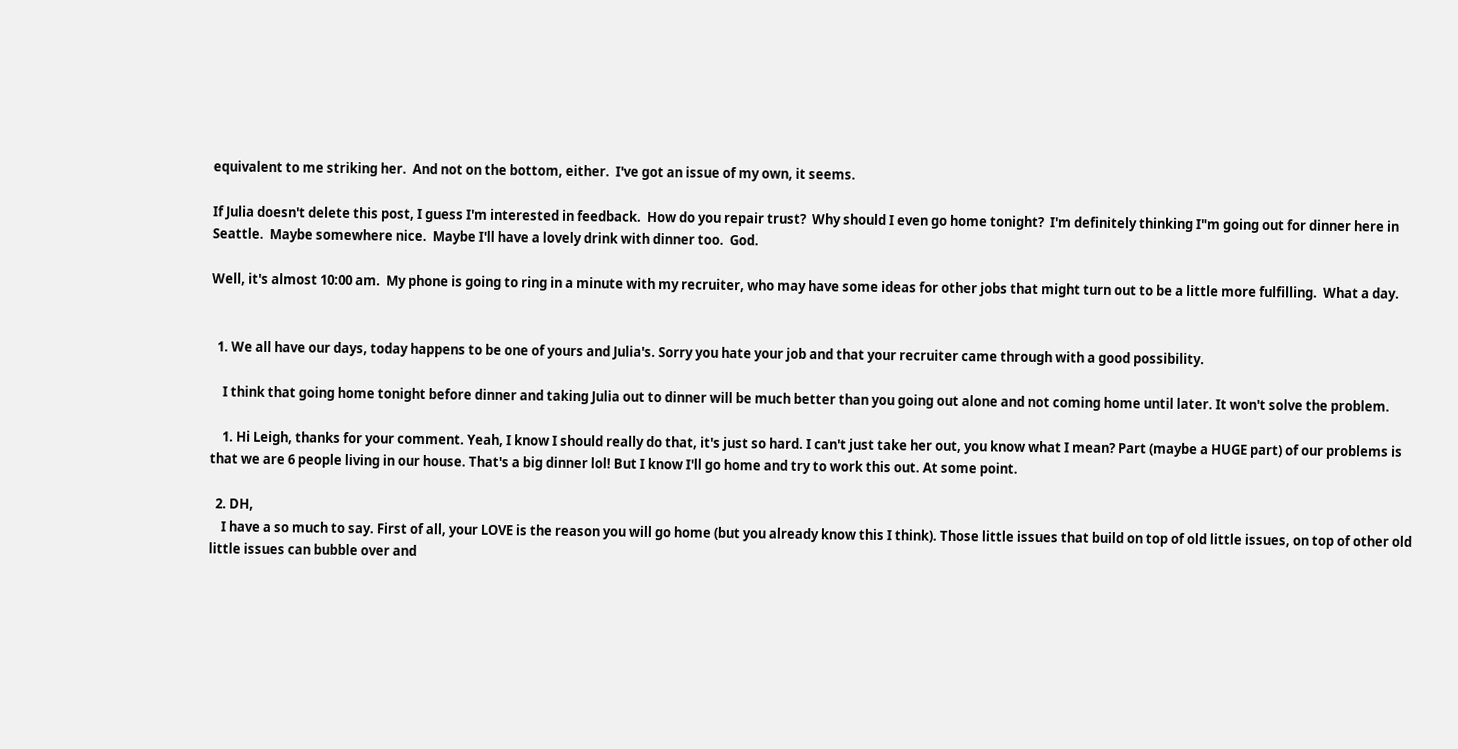equivalent to me striking her.  And not on the bottom, either.  I've got an issue of my own, it seems.

If Julia doesn't delete this post, I guess I'm interested in feedback.  How do you repair trust?  Why should I even go home tonight?  I'm definitely thinking I"m going out for dinner here in Seattle.  Maybe somewhere nice.  Maybe I'll have a lovely drink with dinner too.  God.

Well, it's almost 10:00 am.  My phone is going to ring in a minute with my recruiter, who may have some ideas for other jobs that might turn out to be a little more fulfilling.  What a day.


  1. We all have our days, today happens to be one of yours and Julia's. Sorry you hate your job and that your recruiter came through with a good possibility.

    I think that going home tonight before dinner and taking Julia out to dinner will be much better than you going out alone and not coming home until later. It won't solve the problem.

    1. Hi Leigh, thanks for your comment. Yeah, I know I should really do that, it's just so hard. I can't just take her out, you know what I mean? Part (maybe a HUGE part) of our problems is that we are 6 people living in our house. That's a big dinner lol! But I know I'll go home and try to work this out. At some point.

  2. DH,
    I have a so much to say. First of all, your LOVE is the reason you will go home (but you already know this I think). Those little issues that build on top of old little issues, on top of other old little issues can bubble over and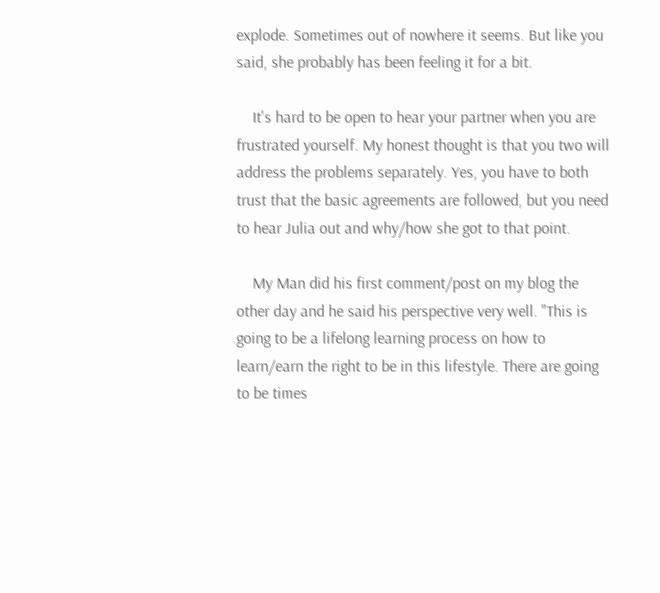explode. Sometimes out of nowhere it seems. But like you said, she probably has been feeling it for a bit.

    It's hard to be open to hear your partner when you are frustrated yourself. My honest thought is that you two will address the problems separately. Yes, you have to both trust that the basic agreements are followed, but you need to hear Julia out and why/how she got to that point.

    My Man did his first comment/post on my blog the other day and he said his perspective very well. "This is going to be a lifelong learning process on how to learn/earn the right to be in this lifestyle. There are going to be times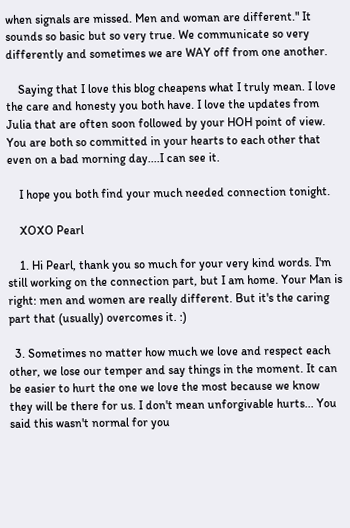when signals are missed. Men and woman are different." It sounds so basic but so very true. We communicate so very differently and sometimes we are WAY off from one another.

    Saying that I love this blog cheapens what I truly mean. I love the care and honesty you both have. I love the updates from Julia that are often soon followed by your HOH point of view. You are both so committed in your hearts to each other that even on a bad morning day....I can see it.

    I hope you both find your much needed connection tonight.

    XOXO Pearl

    1. Hi Pearl, thank you so much for your very kind words. I'm still working on the connection part, but I am home. Your Man is right: men and women are really different. But it's the caring part that (usually) overcomes it. :)

  3. Sometimes no matter how much we love and respect each other, we lose our temper and say things in the moment. It can be easier to hurt the one we love the most because we know they will be there for us. I don't mean unforgivable hurts... You said this wasn't normal for you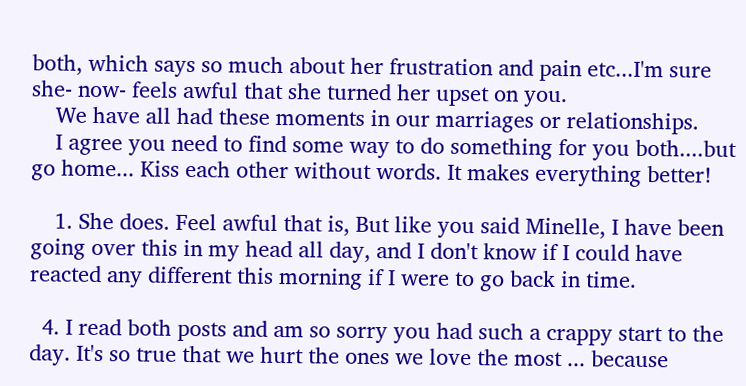both, which says so much about her frustration and pain etc...I'm sure she- now- feels awful that she turned her upset on you.
    We have all had these moments in our marriages or relationships.
    I agree you need to find some way to do something for you both....but go home... Kiss each other without words. It makes everything better!

    1. She does. Feel awful that is, But like you said Minelle, I have been going over this in my head all day, and I don't know if I could have reacted any different this morning if I were to go back in time.

  4. I read both posts and am so sorry you had such a crappy start to the day. It's so true that we hurt the ones we love the most ... because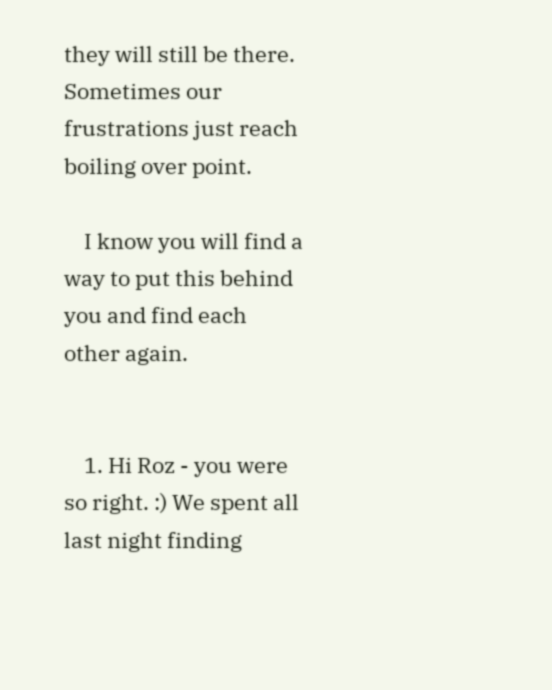they will still be there. Sometimes our frustrations just reach boiling over point.

    I know you will find a way to put this behind you and find each other again.


    1. Hi Roz - you were so right. :) We spent all last night finding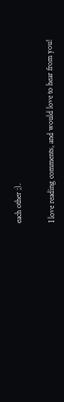each other ;).


I love reading comments, and would love to hear from you!